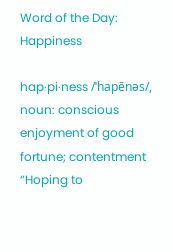Word of the Day: Happiness

hap·pi·ness /ˈhapēnəs/, noun: conscious enjoyment of good fortune; contentment “Hoping to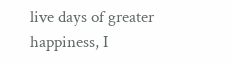live days of greater happiness, I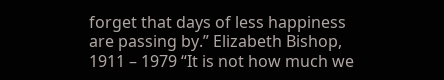forget that days of less happiness are passing by.” Elizabeth Bishop, 1911 – 1979 “It is not how much we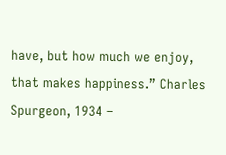have, but how much we enjoy, that makes happiness.” Charles Spurgeon, 1934 –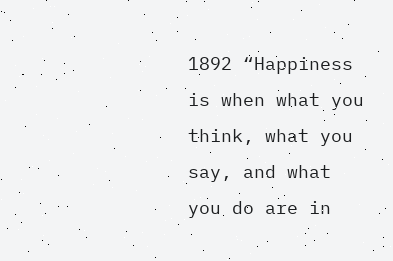1892 “Happiness is when what you think, what you say, and what you do are in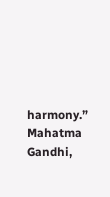harmony.” Mahatma Gandhi,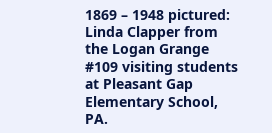1869 – 1948 pictured: Linda Clapper from the Logan Grange #109 visiting students at Pleasant Gap Elementary School, PA.